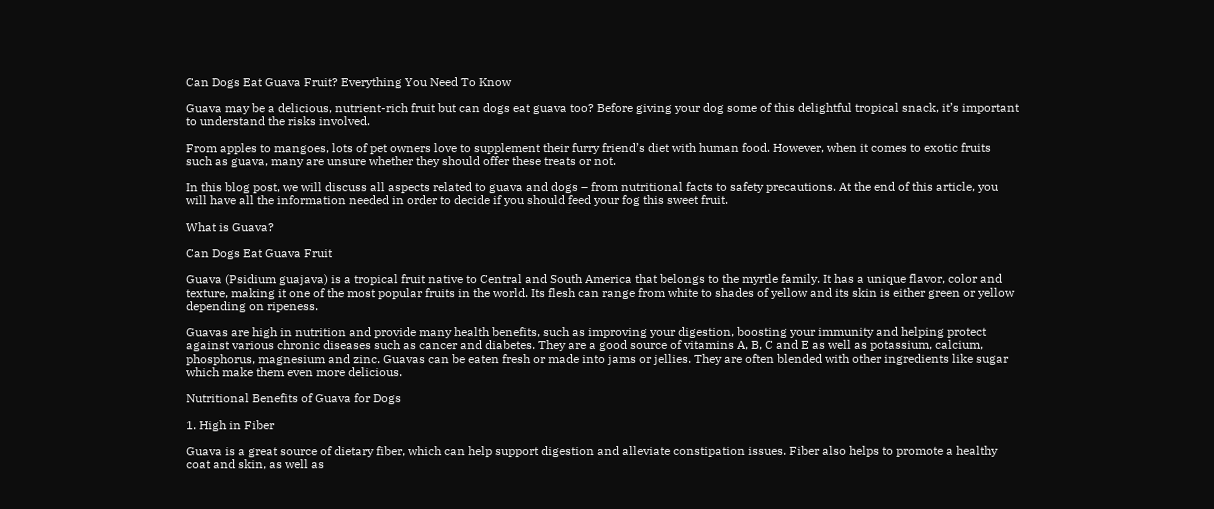Can Dogs Eat Guava Fruit? Everything You Need To Know

Guava may be a delicious, nutrient-rich fruit but can dogs eat guava too? Before giving your dog some of this delightful tropical snack, it’s important to understand the risks involved.

From apples to mangoes, lots of pet owners love to supplement their furry friend’s diet with human food. However, when it comes to exotic fruits such as guava, many are unsure whether they should offer these treats or not.

In this blog post, we will discuss all aspects related to guava and dogs – from nutritional facts to safety precautions. At the end of this article, you will have all the information needed in order to decide if you should feed your fog this sweet fruit.

What is Guava?

Can Dogs Eat Guava Fruit

Guava (Psidium guajava) is a tropical fruit native to Central and South America that belongs to the myrtle family. It has a unique flavor, color and texture, making it one of the most popular fruits in the world. Its flesh can range from white to shades of yellow and its skin is either green or yellow depending on ripeness.

Guavas are high in nutrition and provide many health benefits, such as improving your digestion, boosting your immunity and helping protect against various chronic diseases such as cancer and diabetes. They are a good source of vitamins A, B, C and E as well as potassium, calcium, phosphorus, magnesium and zinc. Guavas can be eaten fresh or made into jams or jellies. They are often blended with other ingredients like sugar which make them even more delicious.

Nutritional Benefits of Guava for Dogs

1. High in Fiber

Guava is a great source of dietary fiber, which can help support digestion and alleviate constipation issues. Fiber also helps to promote a healthy coat and skin, as well as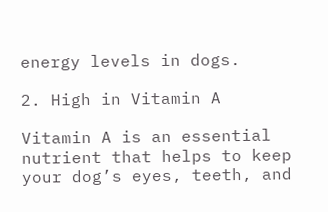energy levels in dogs.

2. High in Vitamin A

Vitamin A is an essential nutrient that helps to keep your dog’s eyes, teeth, and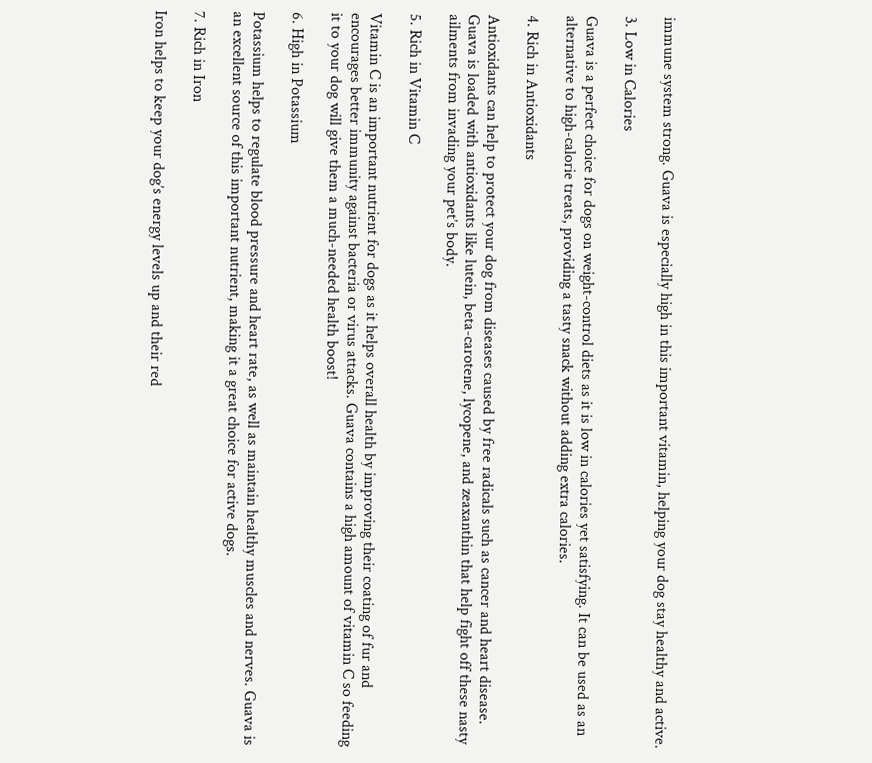immune system strong. Guava is especially high in this important vitamin, helping your dog stay healthy and active.

3. Low in Calories

Guava is a perfect choice for dogs on weight-control diets as it is low in calories yet satisfying. It can be used as an alternative to high-calorie treats, providing a tasty snack without adding extra calories.

4. Rich in Antioxidants

Antioxidants can help to protect your dog from diseases caused by free radicals such as cancer and heart disease. Guava is loaded with antioxidants like lutein, beta-carotene, lycopene, and zeaxanthin that help fight off these nasty ailments from invading your pet’s body.

5. Rich in Vitamin C

Vitamin C is an important nutrient for dogs as it helps overall health by improving their coating of fur and encourages better immunity against bacteria or virus attacks. Guava contains a high amount of vitamin C so feeding it to your dog will give them a much-needed health boost!

6. High in Potassium

Potassium helps to regulate blood pressure and heart rate, as well as maintain healthy muscles and nerves. Guava is an excellent source of this important nutrient, making it a great choice for active dogs.

7. Rich in Iron

Iron helps to keep your dog’s energy levels up and their red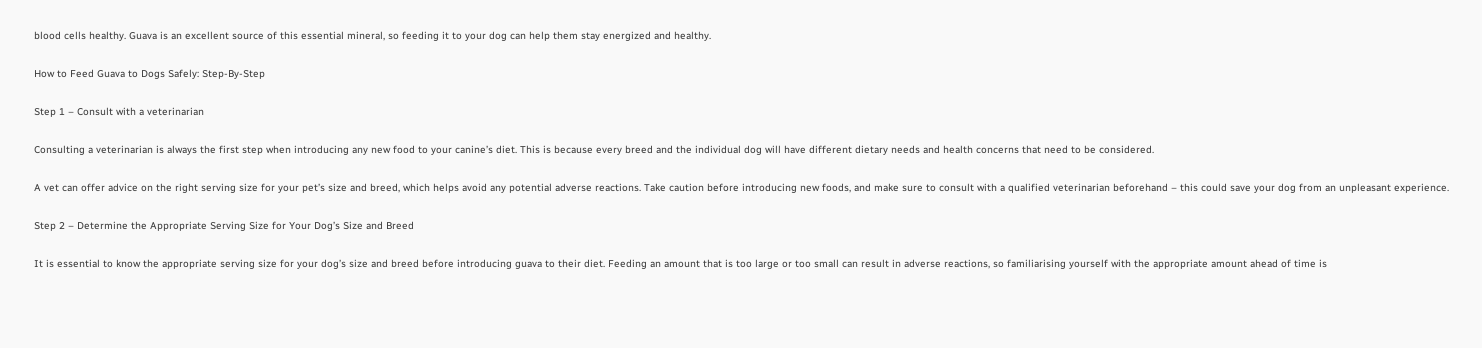blood cells healthy. Guava is an excellent source of this essential mineral, so feeding it to your dog can help them stay energized and healthy.

How to Feed Guava to Dogs Safely: Step-By-Step

Step 1 – Consult with a veterinarian

Consulting a veterinarian is always the first step when introducing any new food to your canine’s diet. This is because every breed and the individual dog will have different dietary needs and health concerns that need to be considered.

A vet can offer advice on the right serving size for your pet’s size and breed, which helps avoid any potential adverse reactions. Take caution before introducing new foods, and make sure to consult with a qualified veterinarian beforehand – this could save your dog from an unpleasant experience.

Step 2 – Determine the Appropriate Serving Size for Your Dog’s Size and Breed

It is essential to know the appropriate serving size for your dog’s size and breed before introducing guava to their diet. Feeding an amount that is too large or too small can result in adverse reactions, so familiarising yourself with the appropriate amount ahead of time is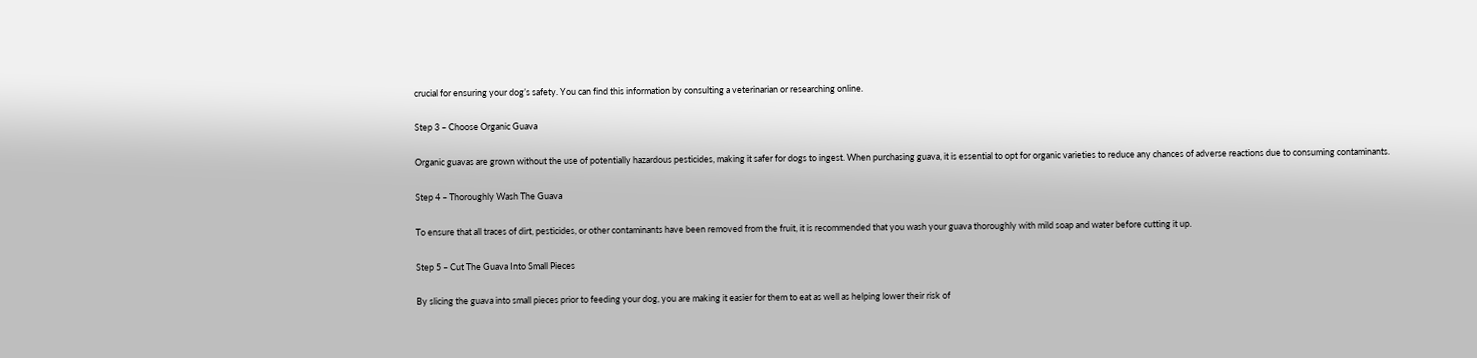crucial for ensuring your dog’s safety. You can find this information by consulting a veterinarian or researching online.

Step 3 – Choose Organic Guava

Organic guavas are grown without the use of potentially hazardous pesticides, making it safer for dogs to ingest. When purchasing guava, it is essential to opt for organic varieties to reduce any chances of adverse reactions due to consuming contaminants.

Step 4 – Thoroughly Wash The Guava

To ensure that all traces of dirt, pesticides, or other contaminants have been removed from the fruit, it is recommended that you wash your guava thoroughly with mild soap and water before cutting it up.

Step 5 – Cut The Guava Into Small Pieces

By slicing the guava into small pieces prior to feeding your dog, you are making it easier for them to eat as well as helping lower their risk of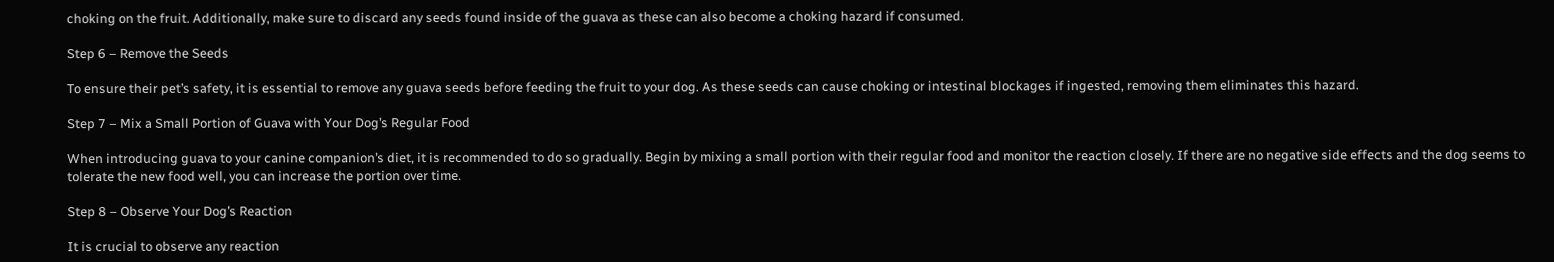choking on the fruit. Additionally, make sure to discard any seeds found inside of the guava as these can also become a choking hazard if consumed.

Step 6 – Remove the Seeds

To ensure their pet’s safety, it is essential to remove any guava seeds before feeding the fruit to your dog. As these seeds can cause choking or intestinal blockages if ingested, removing them eliminates this hazard.

Step 7 – Mix a Small Portion of Guava with Your Dog’s Regular Food

When introducing guava to your canine companion’s diet, it is recommended to do so gradually. Begin by mixing a small portion with their regular food and monitor the reaction closely. If there are no negative side effects and the dog seems to tolerate the new food well, you can increase the portion over time.

Step 8 – Observe Your Dog’s Reaction

It is crucial to observe any reaction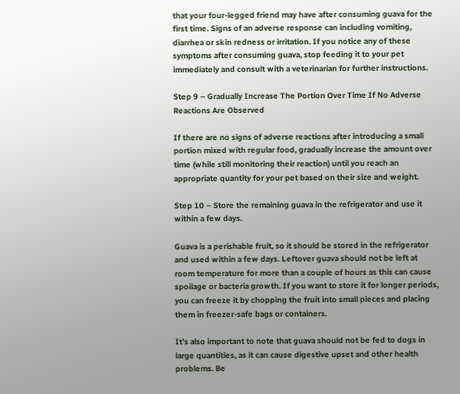that your four-legged friend may have after consuming guava for the first time. Signs of an adverse response can including vomiting, diarrhea or skin redness or irritation. If you notice any of these symptoms after consuming guava, stop feeding it to your pet immediately and consult with a veterinarian for further instructions.

Step 9 – Gradually Increase The Portion Over Time If No Adverse Reactions Are Observed

If there are no signs of adverse reactions after introducing a small portion mixed with regular food, gradually increase the amount over time (while still monitoring their reaction) until you reach an appropriate quantity for your pet based on their size and weight.

Step 10 – Store the remaining guava in the refrigerator and use it within a few days.

Guava is a perishable fruit, so it should be stored in the refrigerator and used within a few days. Leftover guava should not be left at room temperature for more than a couple of hours as this can cause spoilage or bacteria growth. If you want to store it for longer periods, you can freeze it by chopping the fruit into small pieces and placing them in freezer-safe bags or containers.

It’s also important to note that guava should not be fed to dogs in large quantities, as it can cause digestive upset and other health problems. Be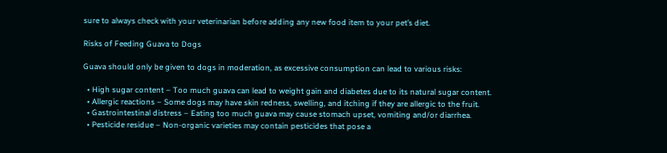sure to always check with your veterinarian before adding any new food item to your pet’s diet.

Risks of Feeding Guava to Dogs

Guava should only be given to dogs in moderation, as excessive consumption can lead to various risks:

  • High sugar content – Too much guava can lead to weight gain and diabetes due to its natural sugar content.
  • Allergic reactions – Some dogs may have skin redness, swelling, and itching if they are allergic to the fruit.
  • Gastrointestinal distress – Eating too much guava may cause stomach upset, vomiting and/or diarrhea.
  • Pesticide residue – Non-organic varieties may contain pesticides that pose a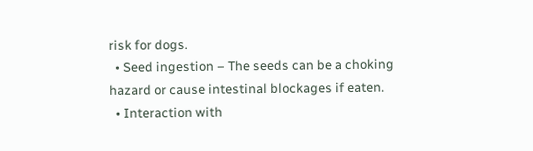risk for dogs.
  • Seed ingestion – The seeds can be a choking hazard or cause intestinal blockages if eaten.
  • Interaction with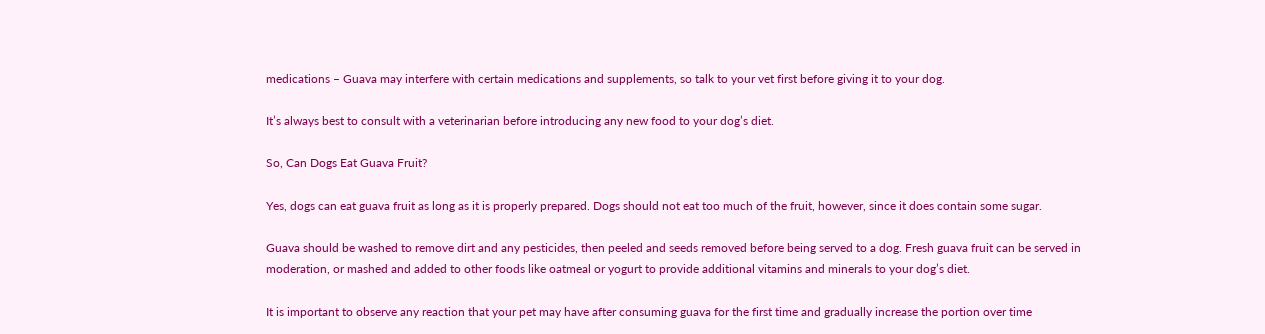medications – Guava may interfere with certain medications and supplements, so talk to your vet first before giving it to your dog.

It’s always best to consult with a veterinarian before introducing any new food to your dog’s diet.

So, Can Dogs Eat Guava Fruit?

Yes, dogs can eat guava fruit as long as it is properly prepared. Dogs should not eat too much of the fruit, however, since it does contain some sugar.

Guava should be washed to remove dirt and any pesticides, then peeled and seeds removed before being served to a dog. Fresh guava fruit can be served in moderation, or mashed and added to other foods like oatmeal or yogurt to provide additional vitamins and minerals to your dog’s diet.

It is important to observe any reaction that your pet may have after consuming guava for the first time and gradually increase the portion over time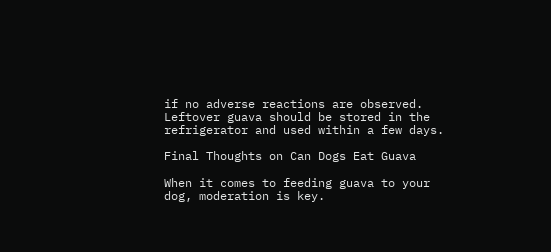if no adverse reactions are observed. Leftover guava should be stored in the refrigerator and used within a few days.

Final Thoughts on Can Dogs Eat Guava

When it comes to feeding guava to your dog, moderation is key.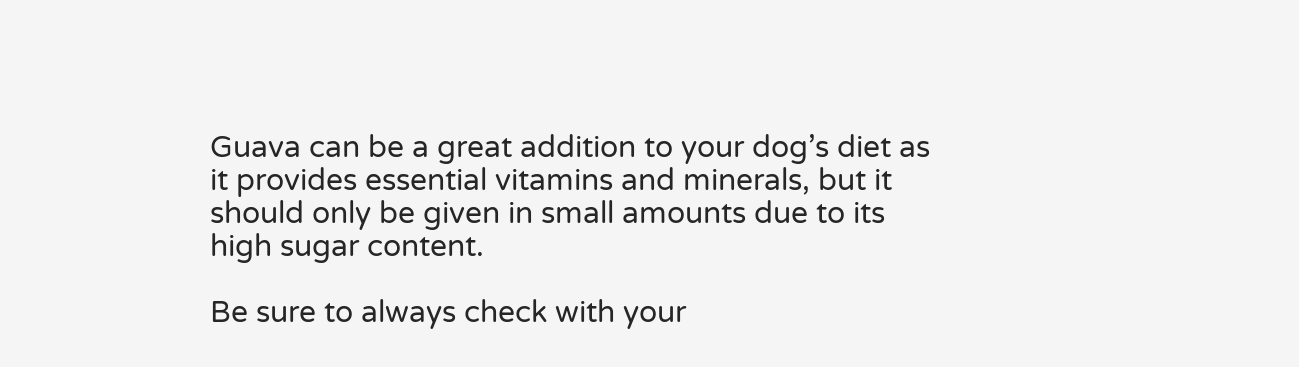Guava can be a great addition to your dog’s diet as it provides essential vitamins and minerals, but it should only be given in small amounts due to its high sugar content.

Be sure to always check with your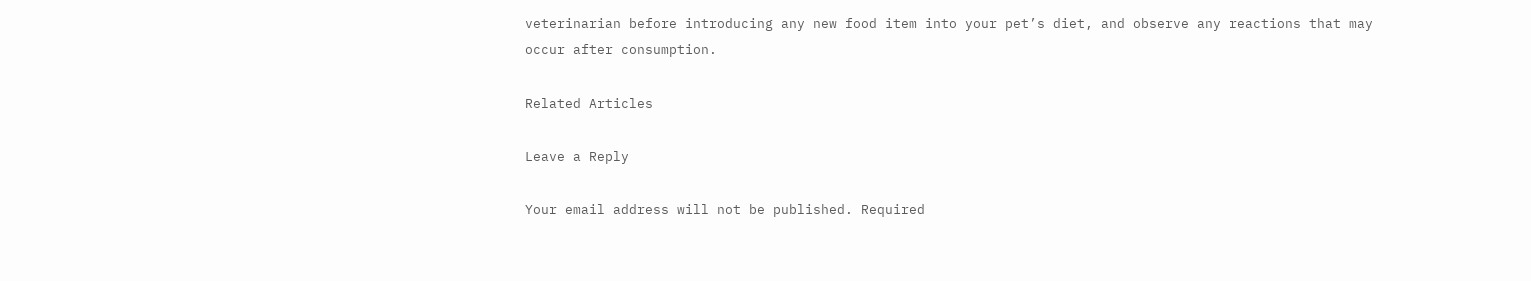veterinarian before introducing any new food item into your pet’s diet, and observe any reactions that may occur after consumption.

Related Articles

Leave a Reply

Your email address will not be published. Required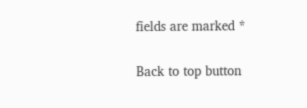fields are marked *

Back to top button